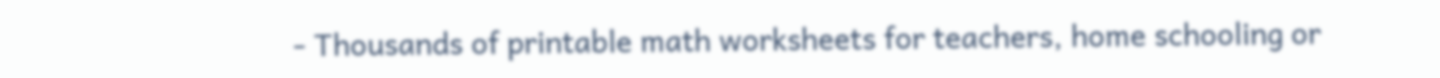- Thousands of printable math worksheets for teachers, home schooling or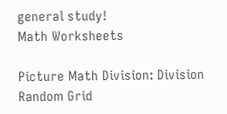general study!
Math Worksheets

Picture Math Division: Division Random Grid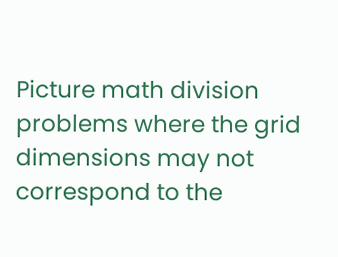Picture math division problems where the grid dimensions may not correspond to the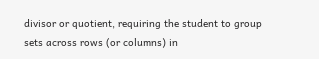divisor or quotient, requiring the student to group sets across rows (or columns) in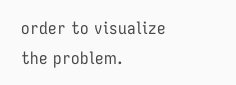order to visualize the problem.